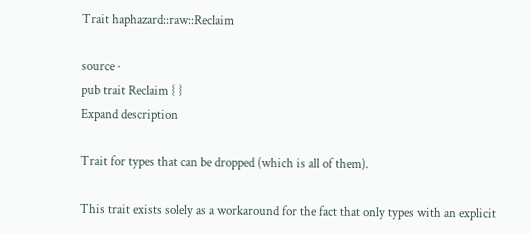Trait haphazard::raw::Reclaim

source ·
pub trait Reclaim { }
Expand description

Trait for types that can be dropped (which is all of them).

This trait exists solely as a workaround for the fact that only types with an explicit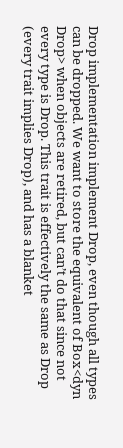Drop implementation implement Drop, even though all types can be dropped. We want to store the equivalent of Box<dyn Drop> when objects are retired, but can’t do that since not every type is Drop. This trait is effectively the same as Drop (every trait implies Drop), and has a blanket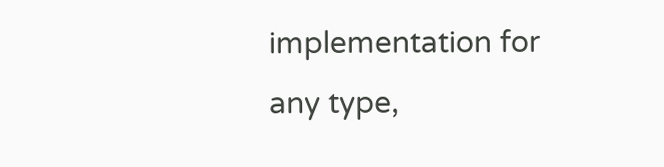implementation for any type,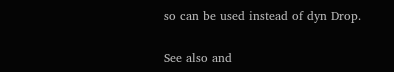so can be used instead of dyn Drop.

See also and